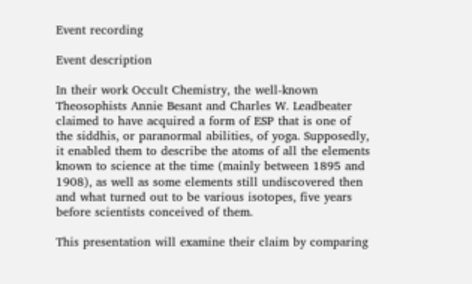Event recording

Event description

In their work Occult Chemistry, the well-known Theosophists Annie Besant and Charles W. Leadbeater claimed to have acquired a form of ESP that is one of the siddhis, or paranormal abilities, of yoga. Supposedly, it enabled them to describe the atoms of all the elements known to science at the time (mainly between 1895 and 1908), as well as some elements still undiscovered then and what turned out to be various isotopes, five years before scientists conceived of them.

This presentation will examine their claim by comparing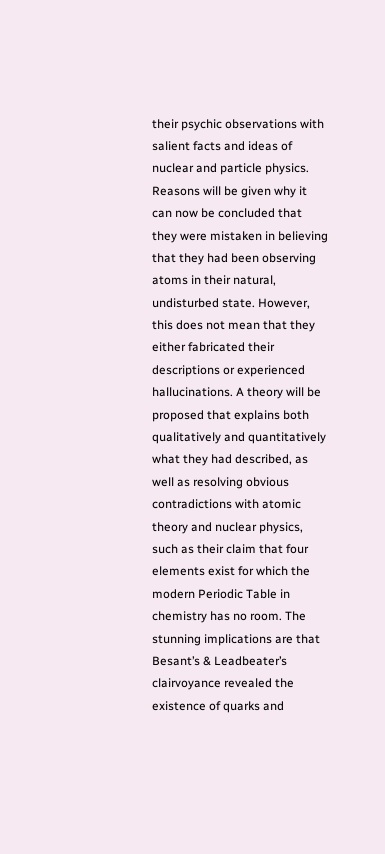their psychic observations with salient facts and ideas of nuclear and particle physics. Reasons will be given why it can now be concluded that they were mistaken in believing that they had been observing atoms in their natural, undisturbed state. However, this does not mean that they either fabricated their descriptions or experienced hallucinations. A theory will be proposed that explains both qualitatively and quantitatively what they had described, as well as resolving obvious contradictions with atomic theory and nuclear physics, such as their claim that four elements exist for which the modern Periodic Table in chemistry has no room. The stunning implications are that Besant’s & Leadbeater’s clairvoyance revealed the existence of quarks and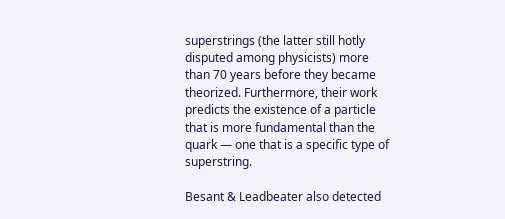superstrings (the latter still hotly disputed among physicists) more than 70 years before they became theorized. Furthermore, their work predicts the existence of a particle that is more fundamental than the quark — one that is a specific type of superstring.

Besant & Leadbeater also detected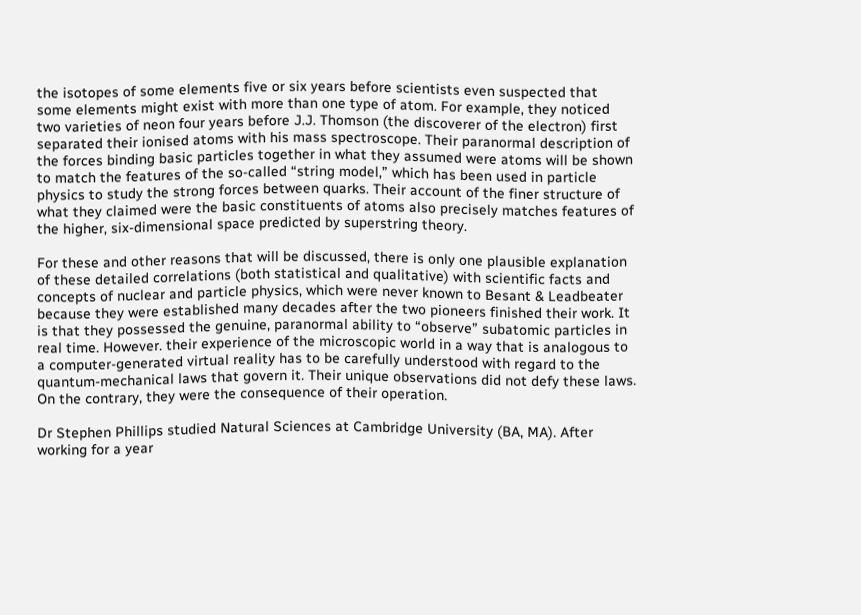the isotopes of some elements five or six years before scientists even suspected that some elements might exist with more than one type of atom. For example, they noticed two varieties of neon four years before J.J. Thomson (the discoverer of the electron) first separated their ionised atoms with his mass spectroscope. Their paranormal description of the forces binding basic particles together in what they assumed were atoms will be shown to match the features of the so-called “string model,” which has been used in particle physics to study the strong forces between quarks. Their account of the finer structure of what they claimed were the basic constituents of atoms also precisely matches features of the higher, six-dimensional space predicted by superstring theory.

For these and other reasons that will be discussed, there is only one plausible explanation of these detailed correlations (both statistical and qualitative) with scientific facts and concepts of nuclear and particle physics, which were never known to Besant & Leadbeater because they were established many decades after the two pioneers finished their work. It is that they possessed the genuine, paranormal ability to “observe” subatomic particles in real time. However. their experience of the microscopic world in a way that is analogous to a computer-generated virtual reality has to be carefully understood with regard to the quantum-mechanical laws that govern it. Their unique observations did not defy these laws. On the contrary, they were the consequence of their operation.

Dr Stephen Phillips studied Natural Sciences at Cambridge University (BA, MA). After working for a year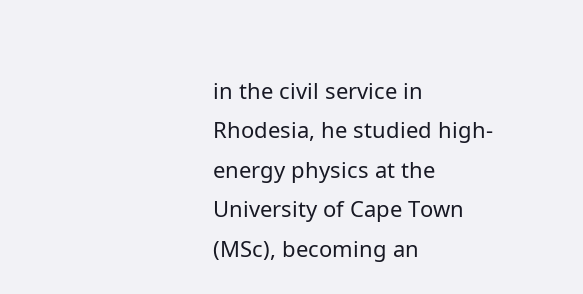in the civil service in Rhodesia, he studied high-energy physics at the University of Cape Town (MSc), becoming an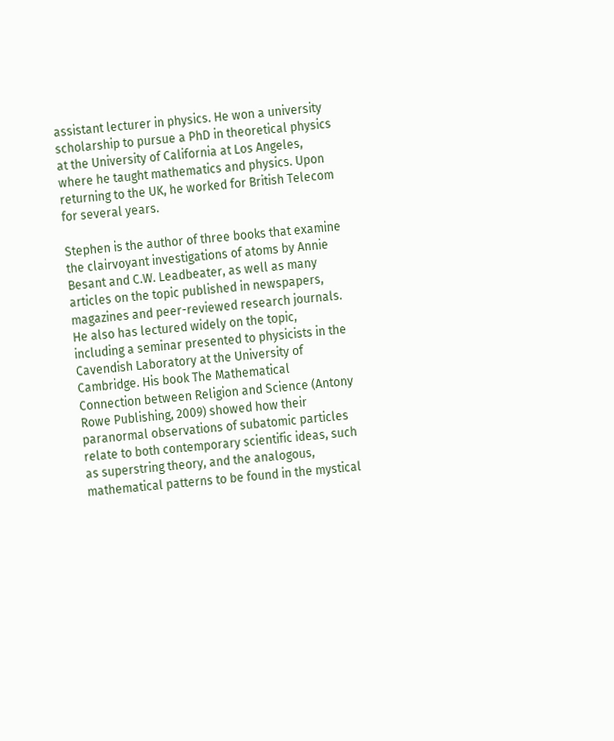assistant lecturer in physics. He won a university scholarship to pursue a PhD in theoretical physics at the University of California at Los Angeles, where he taught mathematics and physics. Upon returning to the UK, he worked for British Telecom for several years.

Stephen is the author of three books that examine the clairvoyant investigations of atoms by Annie Besant and C.W. Leadbeater, as well as many articles on the topic published in newspapers, magazines and peer-reviewed research journals. He also has lectured widely on the topic, including a seminar presented to physicists in the Cavendish Laboratory at the University of Cambridge. His book The Mathematical Connection between Religion and Science (Antony Rowe Publishing, 2009) showed how their paranormal observations of subatomic particles relate to both contemporary scientific ideas, such as superstring theory, and the analogous, mathematical patterns to be found in the mystical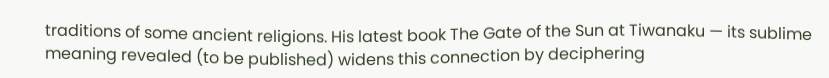traditions of some ancient religions. His latest book The Gate of the Sun at Tiwanaku — its sublime meaning revealed (to be published) widens this connection by deciphering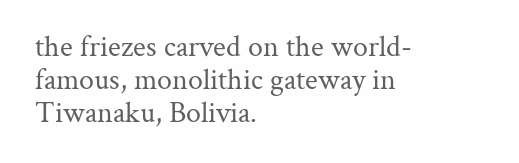the friezes carved on the world-famous, monolithic gateway in Tiwanaku, Bolivia.